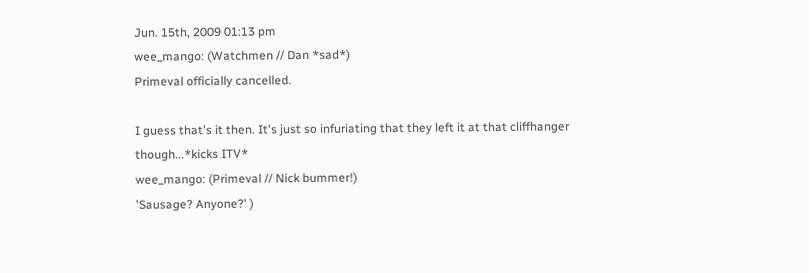Jun. 15th, 2009 01:13 pm
wee_mango: (Watchmen // Dan *sad*)
Primeval officially cancelled.

I guess that's it then. It's just so infuriating that they left it at that cliffhanger though...*kicks ITV*
wee_mango: (Primeval // Nick bummer!)
'Sausage? Anyone?' )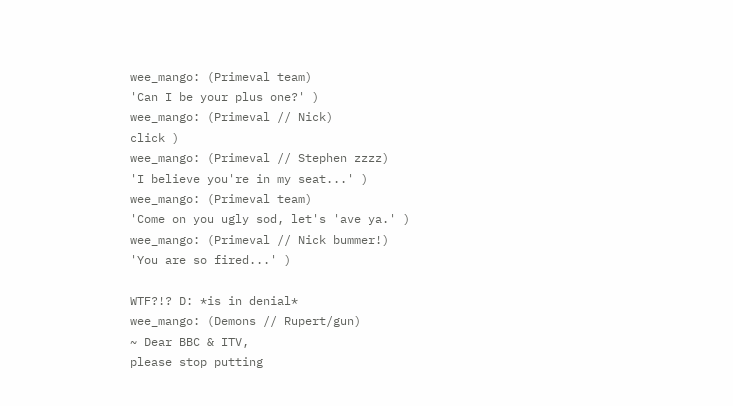wee_mango: (Primeval team)
'Can I be your plus one?' )
wee_mango: (Primeval // Nick)
click )
wee_mango: (Primeval // Stephen zzzz)
'I believe you're in my seat...' )
wee_mango: (Primeval team)
'Come on you ugly sod, let's 'ave ya.' )
wee_mango: (Primeval // Nick bummer!)
'You are so fired...' )

WTF?!? D: *is in denial*
wee_mango: (Demons // Rupert/gun)
~ Dear BBC & ITV,
please stop putting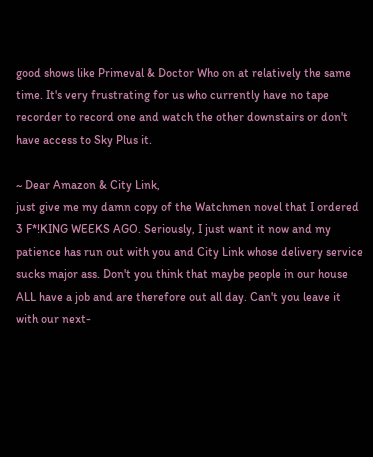good shows like Primeval & Doctor Who on at relatively the same time. It's very frustrating for us who currently have no tape recorder to record one and watch the other downstairs or don't have access to Sky Plus it.

~ Dear Amazon & City Link,
just give me my damn copy of the Watchmen novel that I ordered 3 F*!KING WEEKS AGO. Seriously, I just want it now and my patience has run out with you and City Link whose delivery service sucks major ass. Don't you think that maybe people in our house ALL have a job and are therefore out all day. Can't you leave it with our next-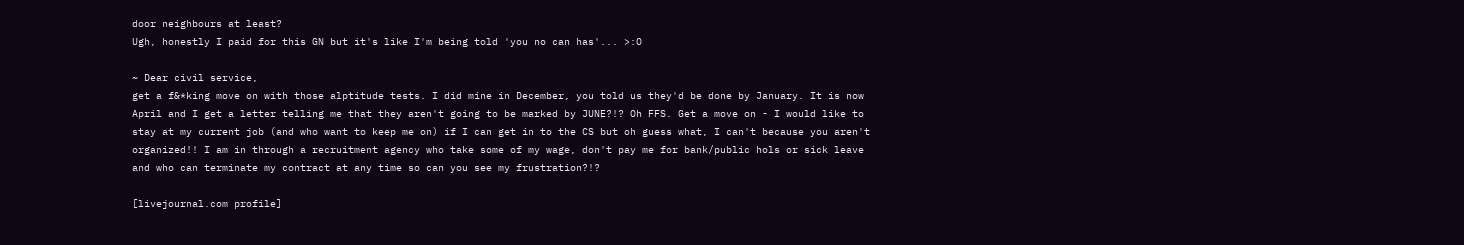door neighbours at least?
Ugh, honestly I paid for this GN but it's like I'm being told 'you no can has'... >:O

~ Dear civil service,
get a f&*king move on with those alptitude tests. I did mine in December, you told us they'd be done by January. It is now April and I get a letter telling me that they aren't going to be marked by JUNE?!? Oh FFS. Get a move on - I would like to stay at my current job (and who want to keep me on) if I can get in to the CS but oh guess what, I can't because you aren't organized!! I am in through a recruitment agency who take some of my wage, don't pay me for bank/public hols or sick leave and who can terminate my contract at any time so can you see my frustration?!?

[livejournal.com profile]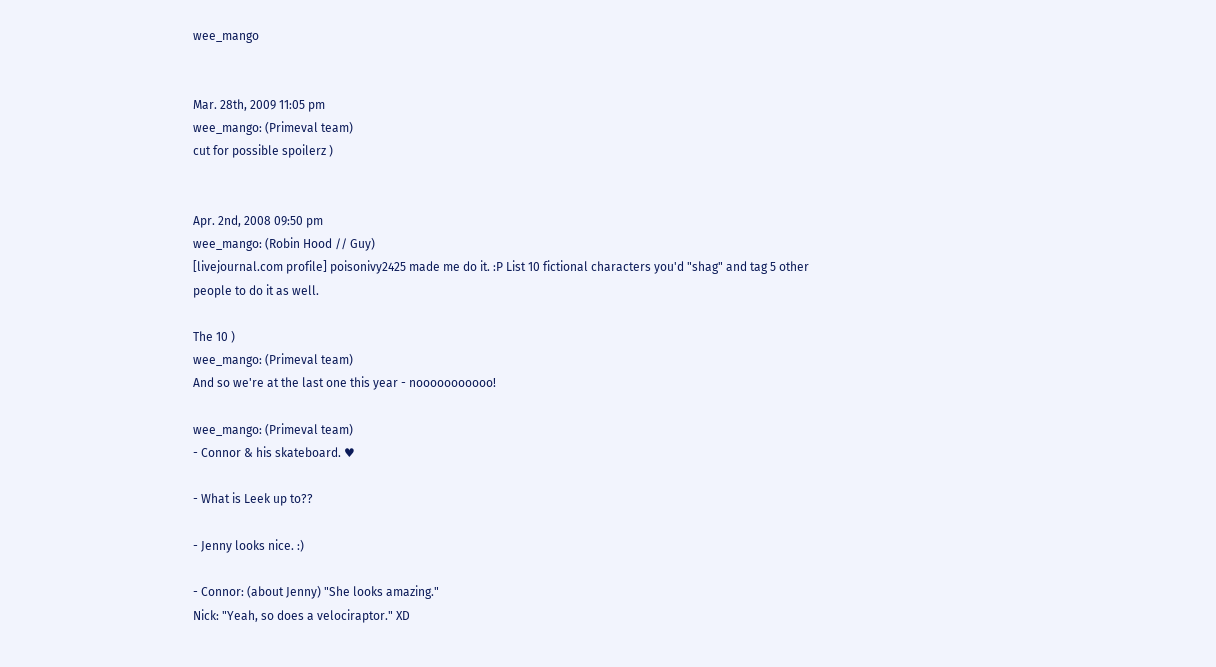wee_mango


Mar. 28th, 2009 11:05 pm
wee_mango: (Primeval team)
cut for possible spoilerz )


Apr. 2nd, 2008 09:50 pm
wee_mango: (Robin Hood // Guy)
[livejournal.com profile] poisonivy2425 made me do it. :P List 10 fictional characters you'd "shag" and tag 5 other people to do it as well.

The 10 )
wee_mango: (Primeval team)
And so we're at the last one this year - nooooooooooo!

wee_mango: (Primeval team)
- Connor & his skateboard. ♥

- What is Leek up to??

- Jenny looks nice. :)

- Connor: (about Jenny) "She looks amazing."
Nick: "Yeah, so does a velociraptor." XD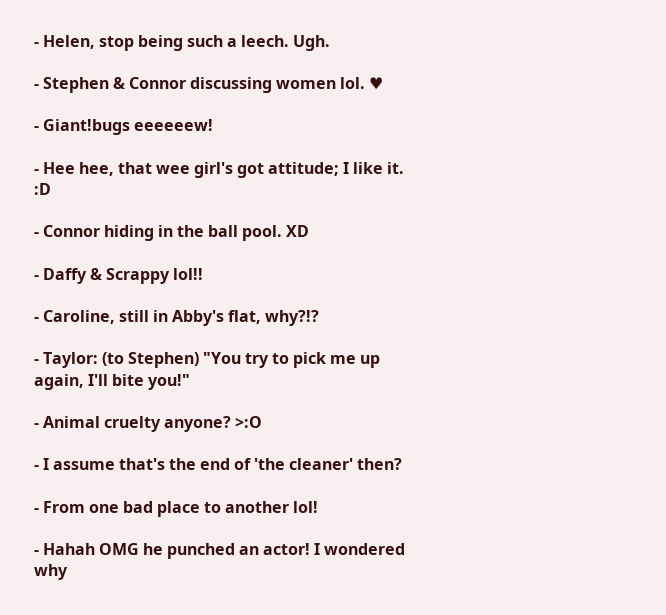- Helen, stop being such a leech. Ugh.

- Stephen & Connor discussing women lol. ♥

- Giant!bugs eeeeeew!

- Hee hee, that wee girl's got attitude; I like it. :D

- Connor hiding in the ball pool. XD

- Daffy & Scrappy lol!!

- Caroline, still in Abby's flat, why?!?

- Taylor: (to Stephen) "You try to pick me up again, I'll bite you!"

- Animal cruelty anyone? >:O

- I assume that's the end of 'the cleaner' then?

- From one bad place to another lol!

- Hahah OMG he punched an actor! I wondered why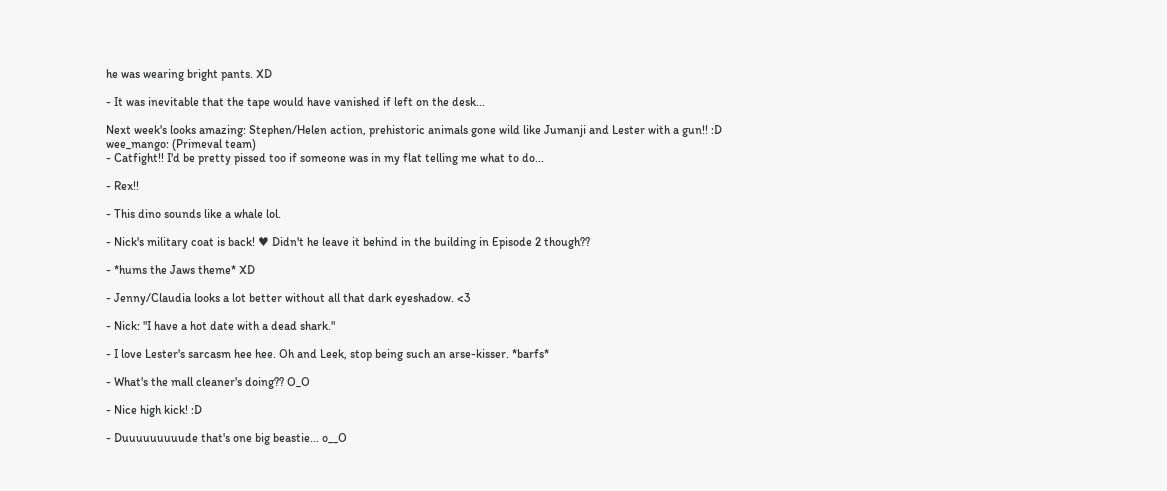he was wearing bright pants. XD

- It was inevitable that the tape would have vanished if left on the desk...

Next week's looks amazing: Stephen/Helen action, prehistoric animals gone wild like Jumanji and Lester with a gun!! :D
wee_mango: (Primeval team)
- Catfight!! I'd be pretty pissed too if someone was in my flat telling me what to do...

- Rex!!

- This dino sounds like a whale lol.

- Nick's military coat is back! ♥ Didn't he leave it behind in the building in Episode 2 though??

- *hums the Jaws theme* XD

- Jenny/Claudia looks a lot better without all that dark eyeshadow. <3

- Nick: "I have a hot date with a dead shark."

- I love Lester's sarcasm hee hee. Oh and Leek, stop being such an arse-kisser. *barfs*

- What's the mall cleaner's doing?? O_O

- Nice high kick! :D

- Duuuuuuuuude that's one big beastie... o__O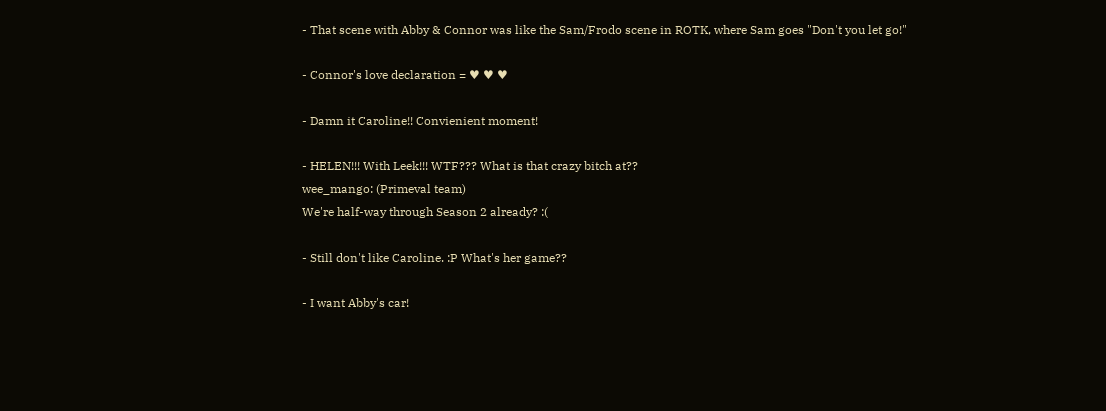- That scene with Abby & Connor was like the Sam/Frodo scene in ROTK, where Sam goes "Don't you let go!"

- Connor's love declaration = ♥ ♥ ♥

- Damn it Caroline!! Convienient moment!

- HELEN!!! With Leek!!! WTF??? What is that crazy bitch at??
wee_mango: (Primeval team)
We're half-way through Season 2 already? :(

- Still don't like Caroline. :P What's her game??

- I want Abby's car!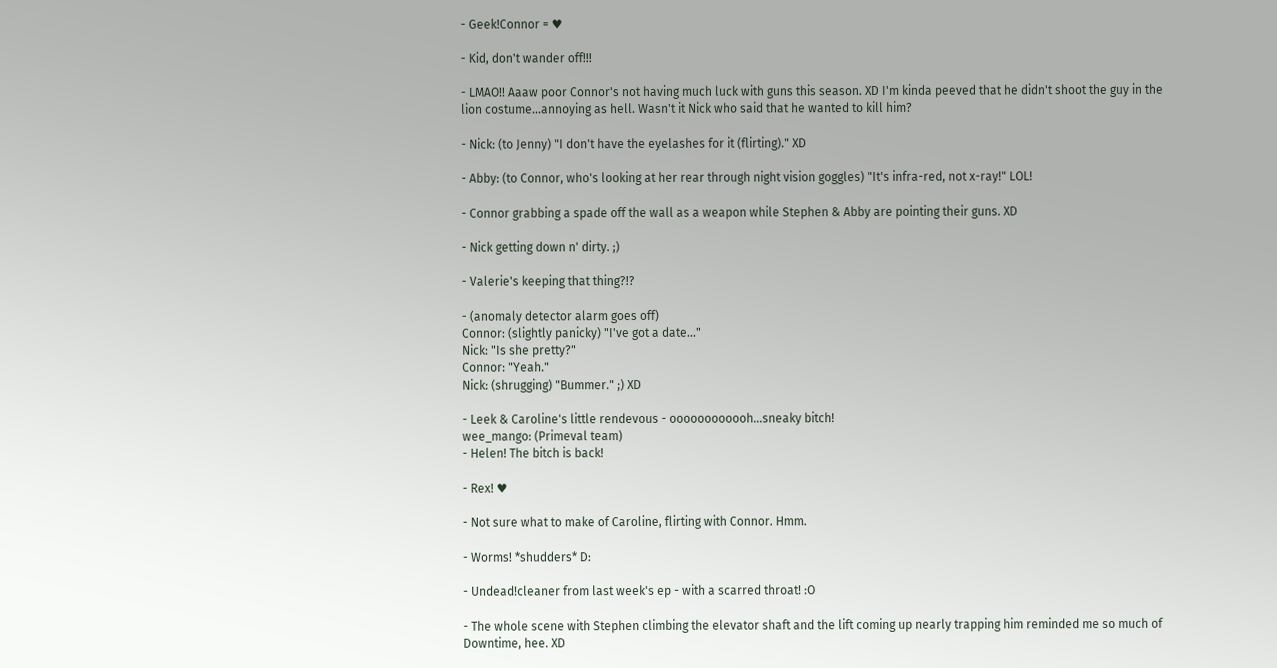- Geek!Connor = ♥

- Kid, don't wander off!!!

- LMAO!! Aaaw poor Connor's not having much luck with guns this season. XD I'm kinda peeved that he didn't shoot the guy in the lion costume...annoying as hell. Wasn't it Nick who said that he wanted to kill him?

- Nick: (to Jenny) "I don't have the eyelashes for it (flirting)." XD

- Abby: (to Connor, who's looking at her rear through night vision goggles) "It's infra-red, not x-ray!" LOL!

- Connor grabbing a spade off the wall as a weapon while Stephen & Abby are pointing their guns. XD

- Nick getting down n' dirty. ;)

- Valerie's keeping that thing?!?

- (anomaly detector alarm goes off)
Connor: (slightly panicky) "I've got a date..."
Nick: "Is she pretty?"
Connor: "Yeah."
Nick: (shrugging) "Bummer." ;) XD

- Leek & Caroline's little rendevous - oooooooooooh...sneaky bitch!
wee_mango: (Primeval team)
- Helen! The bitch is back!

- Rex! ♥

- Not sure what to make of Caroline, flirting with Connor. Hmm.

- Worms! *shudders* D:

- Undead!cleaner from last week's ep - with a scarred throat! :O

- The whole scene with Stephen climbing the elevator shaft and the lift coming up nearly trapping him reminded me so much of Downtime, hee. XD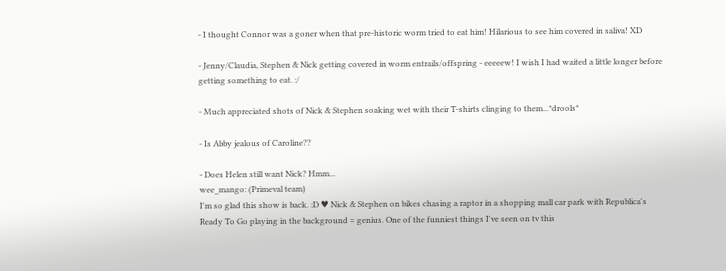- I thought Connor was a goner when that pre-historic worm tried to eat him! Hilarious to see him covered in saliva! XD

- Jenny/Claudia, Stephen & Nick getting covered in worm entrails/offspring - eeeeew! I wish I had waited a little longer before getting something to eat. :/

- Much appreciated shots of Nick & Stephen soaking wet with their T-shirts clinging to them...*drools*

- Is Abby jealous of Caroline??

- Does Helen still want Nick? Hmm...
wee_mango: (Primeval team)
I'm so glad this show is back. :D ♥ Nick & Stephen on bikes chasing a raptor in a shopping mall car park with Republica's Ready To Go playing in the background = genius. One of the funniest things I've seen on tv this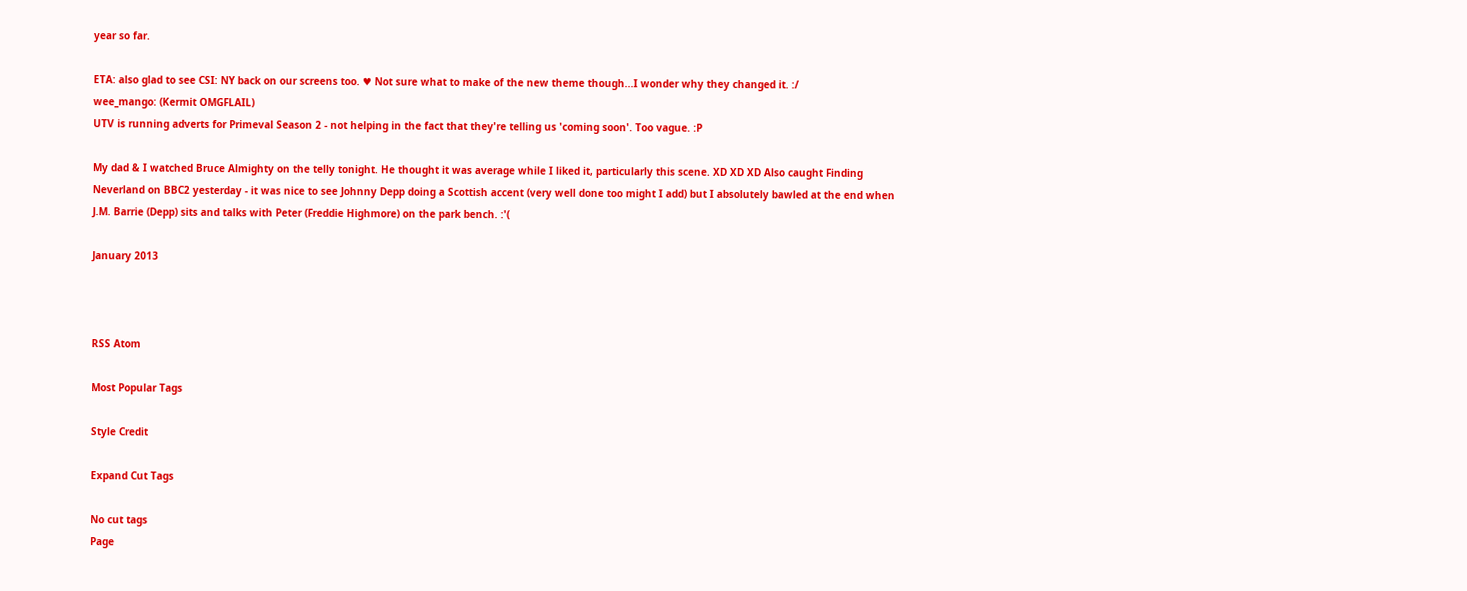year so far.

ETA: also glad to see CSI: NY back on our screens too. ♥ Not sure what to make of the new theme though...I wonder why they changed it. :/
wee_mango: (Kermit OMGFLAIL)
UTV is running adverts for Primeval Season 2 - not helping in the fact that they're telling us 'coming soon'. Too vague. :P

My dad & I watched Bruce Almighty on the telly tonight. He thought it was average while I liked it, particularly this scene. XD XD XD Also caught Finding Neverland on BBC2 yesterday - it was nice to see Johnny Depp doing a Scottish accent (very well done too might I add) but I absolutely bawled at the end when J.M. Barrie (Depp) sits and talks with Peter (Freddie Highmore) on the park bench. :'(

January 2013



RSS Atom

Most Popular Tags

Style Credit

Expand Cut Tags

No cut tags
Page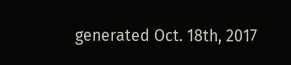generated Oct. 18th, 2017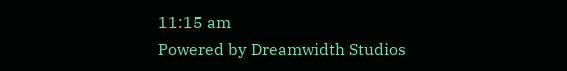11:15 am
Powered by Dreamwidth Studios